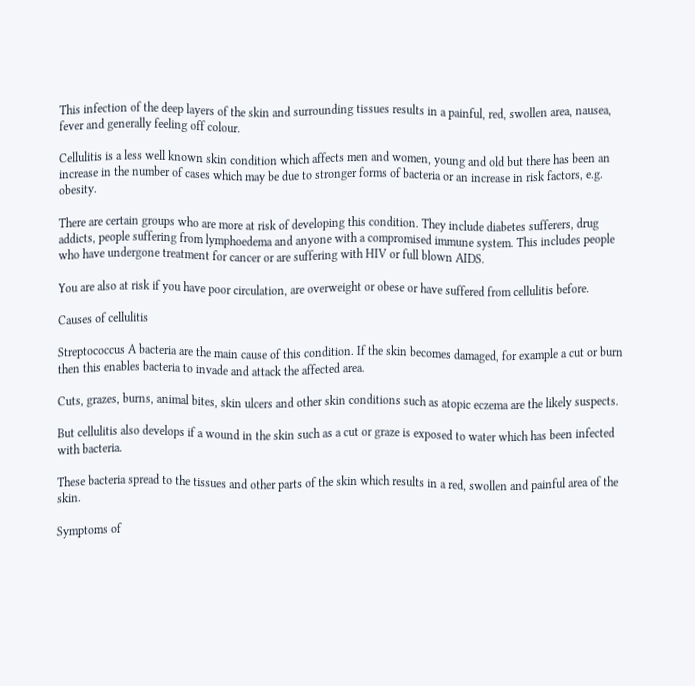This infection of the deep layers of the skin and surrounding tissues results in a painful, red, swollen area, nausea, fever and generally feeling off colour.

Cellulitis is a less well known skin condition which affects men and women, young and old but there has been an increase in the number of cases which may be due to stronger forms of bacteria or an increase in risk factors, e.g. obesity.

There are certain groups who are more at risk of developing this condition. They include diabetes sufferers, drug addicts, people suffering from lymphoedema and anyone with a compromised immune system. This includes people who have undergone treatment for cancer or are suffering with HIV or full blown AIDS.

You are also at risk if you have poor circulation, are overweight or obese or have suffered from cellulitis before.

Causes of cellulitis

Streptococcus A bacteria are the main cause of this condition. If the skin becomes damaged, for example a cut or burn then this enables bacteria to invade and attack the affected area.

Cuts, grazes, burns, animal bites, skin ulcers and other skin conditions such as atopic eczema are the likely suspects.

But cellulitis also develops if a wound in the skin such as a cut or graze is exposed to water which has been infected with bacteria.

These bacteria spread to the tissues and other parts of the skin which results in a red, swollen and painful area of the skin.

Symptoms of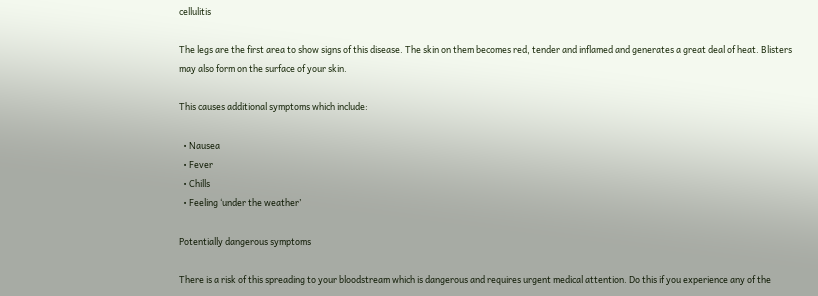cellulitis

The legs are the first area to show signs of this disease. The skin on them becomes red, tender and inflamed and generates a great deal of heat. Blisters may also form on the surface of your skin.

This causes additional symptoms which include:

  • Nausea
  • Fever
  • Chills
  • Feeling ‘under the weather’

Potentially dangerous symptoms

There is a risk of this spreading to your bloodstream which is dangerous and requires urgent medical attention. Do this if you experience any of the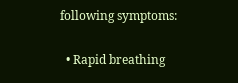following symptoms:

  • Rapid breathing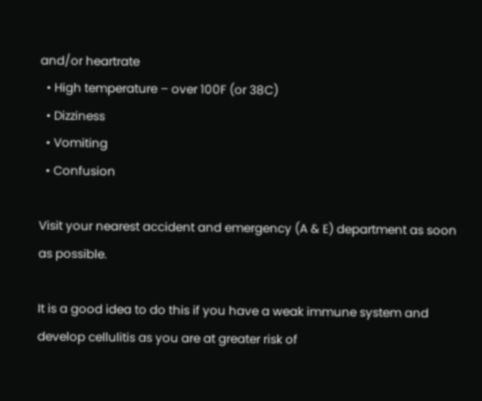and/or heartrate
  • High temperature – over 100F (or 38C)
  • Dizziness
  • Vomiting
  • Confusion

Visit your nearest accident and emergency (A & E) department as soon as possible.

It is a good idea to do this if you have a weak immune system and develop cellulitis as you are at greater risk of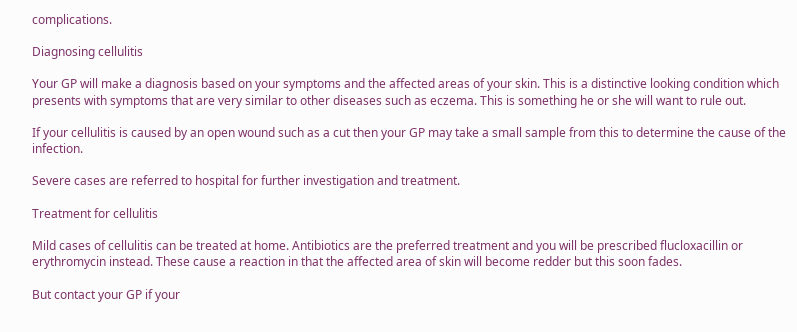complications.

Diagnosing cellulitis

Your GP will make a diagnosis based on your symptoms and the affected areas of your skin. This is a distinctive looking condition which presents with symptoms that are very similar to other diseases such as eczema. This is something he or she will want to rule out.

If your cellulitis is caused by an open wound such as a cut then your GP may take a small sample from this to determine the cause of the infection.

Severe cases are referred to hospital for further investigation and treatment.

Treatment for cellulitis

Mild cases of cellulitis can be treated at home. Antibiotics are the preferred treatment and you will be prescribed flucloxacillin or erythromycin instead. These cause a reaction in that the affected area of skin will become redder but this soon fades.

But contact your GP if your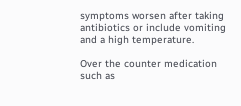symptoms worsen after taking antibiotics or include vomiting and a high temperature.

Over the counter medication such as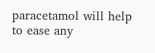paracetamol will help to ease any